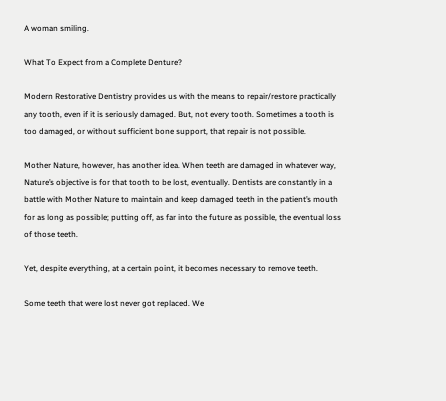A woman smiling.

What To Expect from a Complete Denture?

Modern Restorative Dentistry provides us with the means to repair/restore practically any tooth, even if it is seriously damaged. But, not every tooth. Sometimes a tooth is too damaged, or without sufficient bone support, that repair is not possible.

Mother Nature, however, has another idea. When teeth are damaged in whatever way, Nature’s objective is for that tooth to be lost, eventually. Dentists are constantly in a battle with Mother Nature to maintain and keep damaged teeth in the patient’s mouth for as long as possible; putting off, as far into the future as possible, the eventual loss of those teeth.

Yet, despite everything, at a certain point, it becomes necessary to remove teeth.

Some teeth that were lost never got replaced. We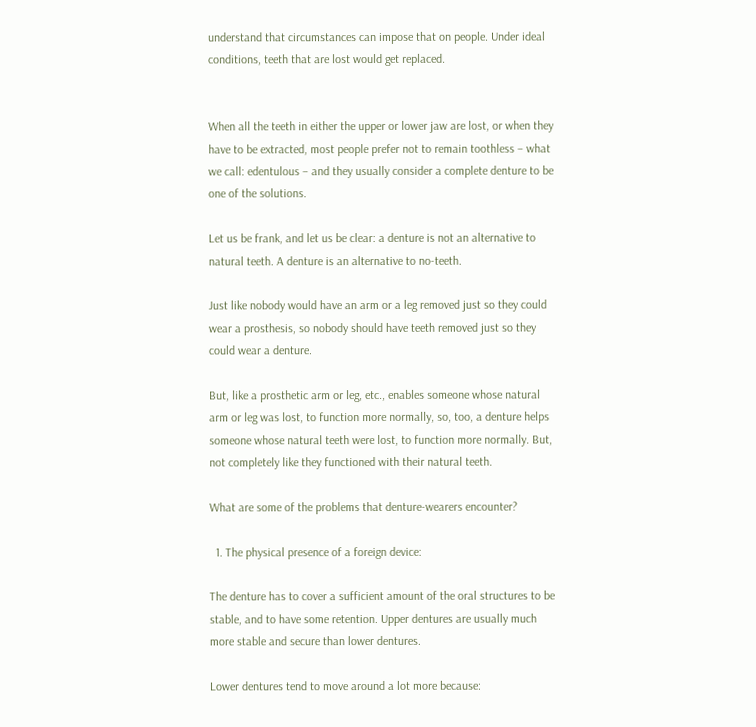understand that circumstances can impose that on people. Under ideal conditions, teeth that are lost would get replaced.


When all the teeth in either the upper or lower jaw are lost, or when they have to be extracted, most people prefer not to remain toothless – what we call: edentulous – and they usually consider a complete denture to be one of the solutions.

Let us be frank, and let us be clear: a denture is not an alternative to natural teeth. A denture is an alternative to no-teeth.

Just like nobody would have an arm or a leg removed just so they could wear a prosthesis, so nobody should have teeth removed just so they could wear a denture.

But, like a prosthetic arm or leg, etc., enables someone whose natural arm or leg was lost, to function more normally, so, too, a denture helps someone whose natural teeth were lost, to function more normally. But, not completely like they functioned with their natural teeth.

What are some of the problems that denture-wearers encounter?

  1. The physical presence of a foreign device:

The denture has to cover a sufficient amount of the oral structures to be stable, and to have some retention. Upper dentures are usually much more stable and secure than lower dentures.

Lower dentures tend to move around a lot more because: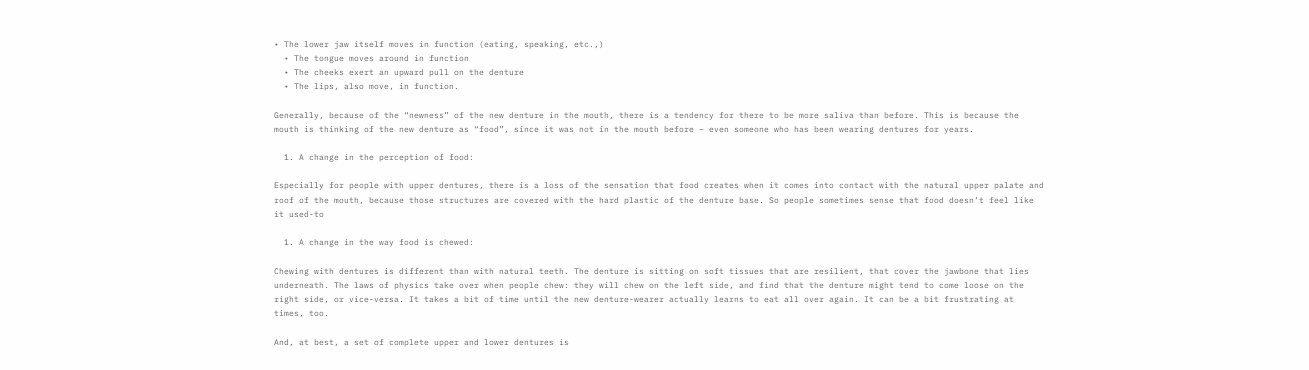• The lower jaw itself moves in function (eating, speaking, etc.,)
  • The tongue moves around in function
  • The cheeks exert an upward pull on the denture
  • The lips, also move, in function.

Generally, because of the “newness” of the new denture in the mouth, there is a tendency for there to be more saliva than before. This is because the mouth is thinking of the new denture as “food”, since it was not in the mouth before – even someone who has been wearing dentures for years.

  1. A change in the perception of food:

Especially for people with upper dentures, there is a loss of the sensation that food creates when it comes into contact with the natural upper palate and roof of the mouth, because those structures are covered with the hard plastic of the denture base. So people sometimes sense that food doesn’t feel like it used-to

  1. A change in the way food is chewed:

Chewing with dentures is different than with natural teeth. The denture is sitting on soft tissues that are resilient, that cover the jawbone that lies underneath. The laws of physics take over when people chew: they will chew on the left side, and find that the denture might tend to come loose on the right side, or vice-versa. It takes a bit of time until the new denture-wearer actually learns to eat all over again. It can be a bit frustrating at times, too.

And, at best, a set of complete upper and lower dentures is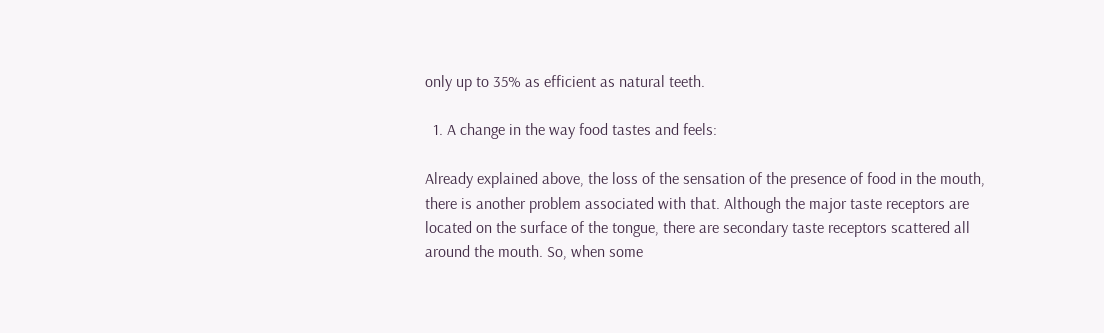only up to 35% as efficient as natural teeth.

  1. A change in the way food tastes and feels:

Already explained above, the loss of the sensation of the presence of food in the mouth, there is another problem associated with that. Although the major taste receptors are located on the surface of the tongue, there are secondary taste receptors scattered all around the mouth. So, when some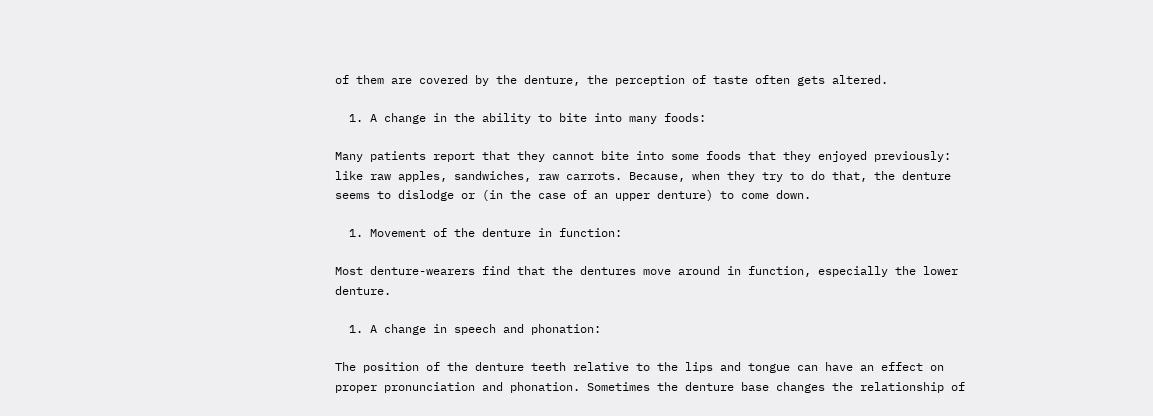of them are covered by the denture, the perception of taste often gets altered.

  1. A change in the ability to bite into many foods:

Many patients report that they cannot bite into some foods that they enjoyed previously: like raw apples, sandwiches, raw carrots. Because, when they try to do that, the denture seems to dislodge or (in the case of an upper denture) to come down.

  1. Movement of the denture in function:

Most denture-wearers find that the dentures move around in function, especially the lower denture.

  1. A change in speech and phonation:

The position of the denture teeth relative to the lips and tongue can have an effect on proper pronunciation and phonation. Sometimes the denture base changes the relationship of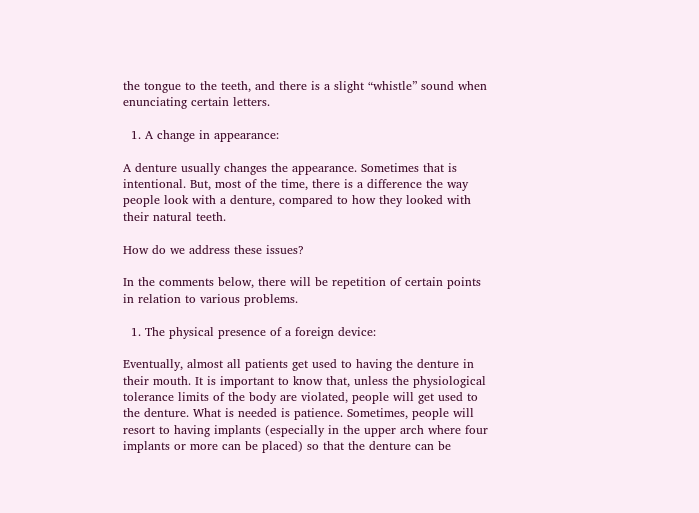the tongue to the teeth, and there is a slight “whistle” sound when enunciating certain letters.

  1. A change in appearance:

A denture usually changes the appearance. Sometimes that is intentional. But, most of the time, there is a difference the way people look with a denture, compared to how they looked with their natural teeth.

How do we address these issues?

In the comments below, there will be repetition of certain points in relation to various problems.

  1. The physical presence of a foreign device:

Eventually, almost all patients get used to having the denture in their mouth. It is important to know that, unless the physiological tolerance limits of the body are violated, people will get used to the denture. What is needed is patience. Sometimes, people will resort to having implants (especially in the upper arch where four implants or more can be placed) so that the denture can be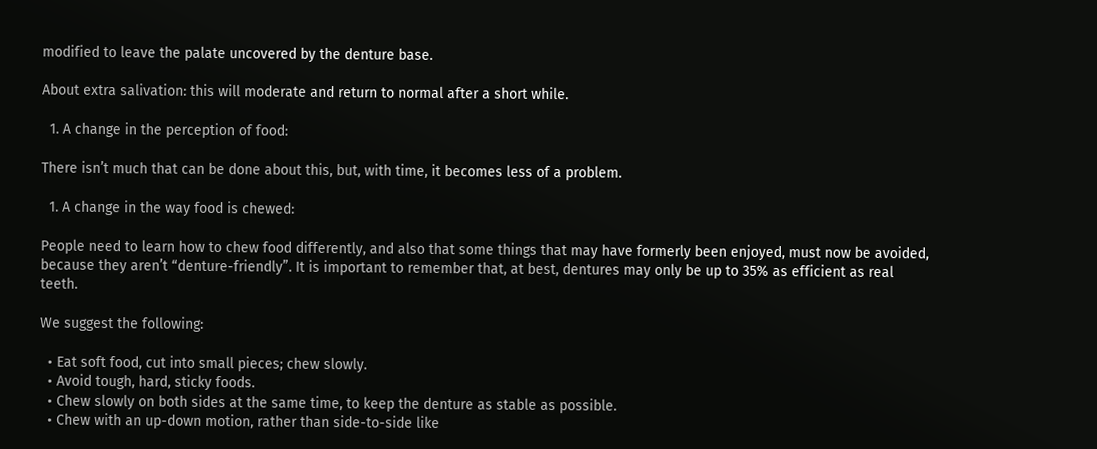modified to leave the palate uncovered by the denture base.

About extra salivation: this will moderate and return to normal after a short while.

  1. A change in the perception of food:

There isn’t much that can be done about this, but, with time, it becomes less of a problem.

  1. A change in the way food is chewed:

People need to learn how to chew food differently, and also that some things that may have formerly been enjoyed, must now be avoided, because they aren’t “denture-friendly”. It is important to remember that, at best, dentures may only be up to 35% as efficient as real teeth.

We suggest the following:

  • Eat soft food, cut into small pieces; chew slowly.
  • Avoid tough, hard, sticky foods.
  • Chew slowly on both sides at the same time, to keep the denture as stable as possible.
  • Chew with an up-down motion, rather than side-to-side like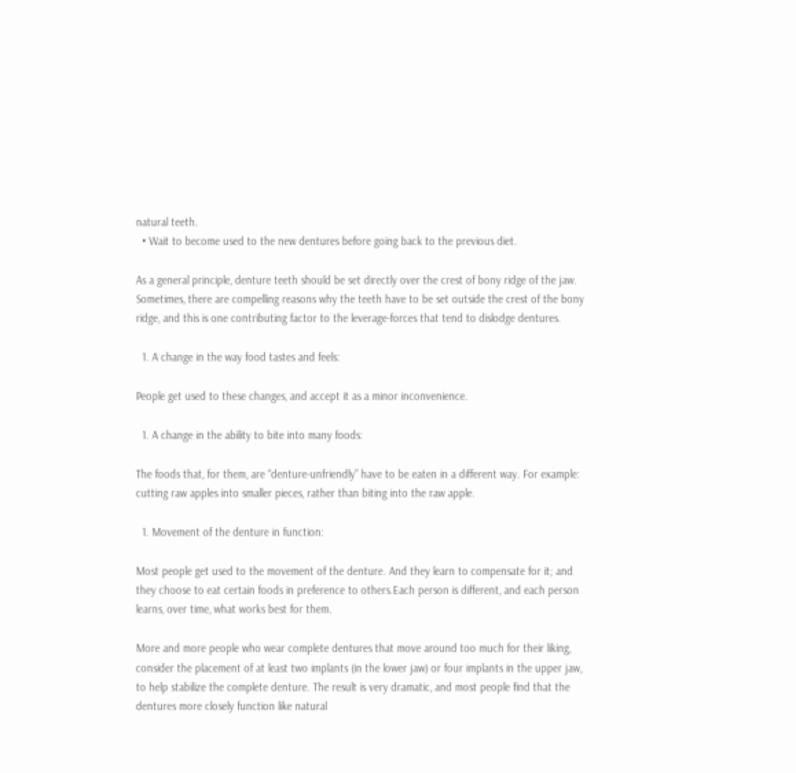natural teeth.
  • Wait to become used to the new dentures before going back to the previous diet.

As a general principle, denture teeth should be set directly over the crest of bony ridge of the jaw. Sometimes, there are compelling reasons why the teeth have to be set outside the crest of the bony ridge, and this is one contributing factor to the leverage-forces that tend to dislodge dentures.

  1. A change in the way food tastes and feels:

People get used to these changes, and accept it as a minor inconvenience.

  1. A change in the ability to bite into many foods:

The foods that, for them, are “denture-unfriendly” have to be eaten in a different way. For example: cutting raw apples into smaller pieces, rather than biting into the raw apple.

  1. Movement of the denture in function:

Most people get used to the movement of the denture. And they learn to compensate for it; and they choose to eat certain foods in preference to others.Each person is different, and each person learns, over time, what works best for them.

More and more people who wear complete dentures that move around too much for their liking, consider the placement of at least two implants (in the lower jaw) or four implants in the upper jaw, to help stabilize the complete denture. The result is very dramatic, and most people find that the dentures more closely function like natural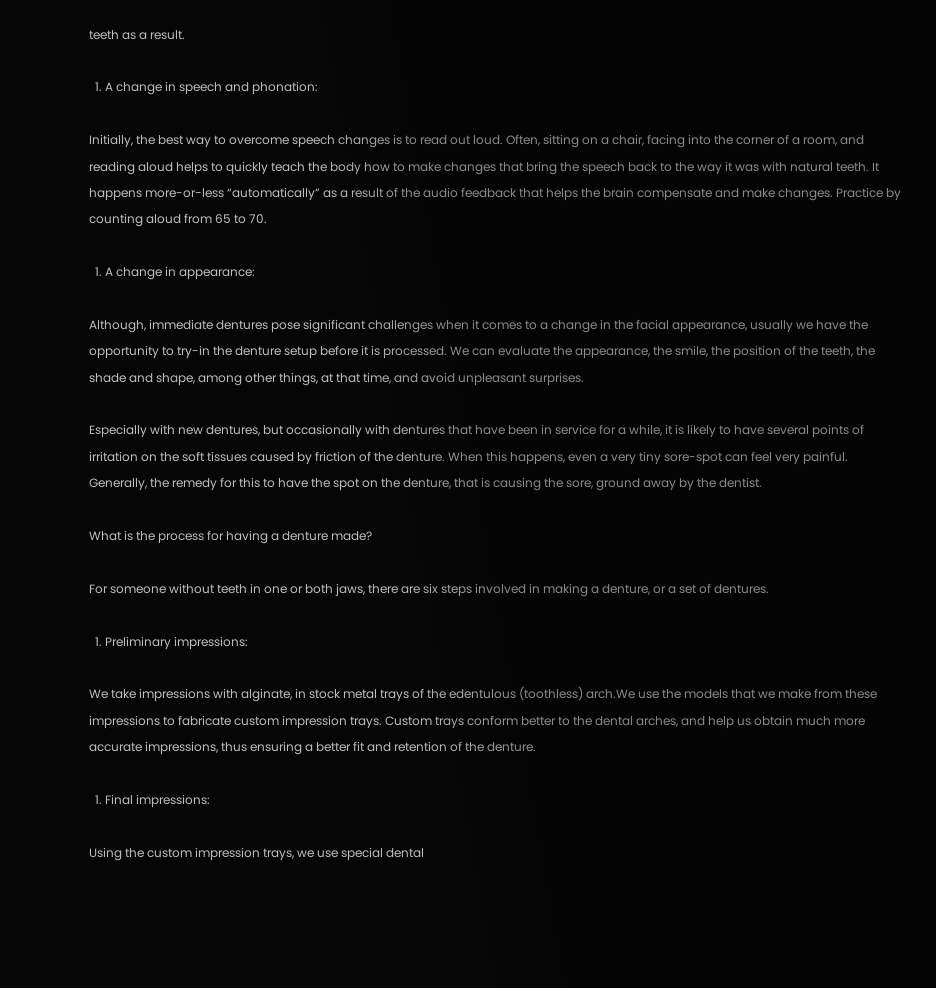teeth as a result.

  1. A change in speech and phonation:

Initially, the best way to overcome speech changes is to read out loud. Often, sitting on a chair, facing into the corner of a room, and reading aloud helps to quickly teach the body how to make changes that bring the speech back to the way it was with natural teeth. It happens more-or-less “automatically” as a result of the audio feedback that helps the brain compensate and make changes. Practice by counting aloud from 65 to 70.

  1. A change in appearance:

Although, immediate dentures pose significant challenges when it comes to a change in the facial appearance, usually we have the opportunity to try-in the denture setup before it is processed. We can evaluate the appearance, the smile, the position of the teeth, the shade and shape, among other things, at that time, and avoid unpleasant surprises.

Especially with new dentures, but occasionally with dentures that have been in service for a while, it is likely to have several points of irritation on the soft tissues caused by friction of the denture. When this happens, even a very tiny sore-spot can feel very painful. Generally, the remedy for this to have the spot on the denture, that is causing the sore, ground away by the dentist.

What is the process for having a denture made?

For someone without teeth in one or both jaws, there are six steps involved in making a denture, or a set of dentures.

  1. Preliminary impressions:

We take impressions with alginate, in stock metal trays of the edentulous (toothless) arch.We use the models that we make from these impressions to fabricate custom impression trays. Custom trays conform better to the dental arches, and help us obtain much more accurate impressions, thus ensuring a better fit and retention of the denture.

  1. Final impressions:

Using the custom impression trays, we use special dental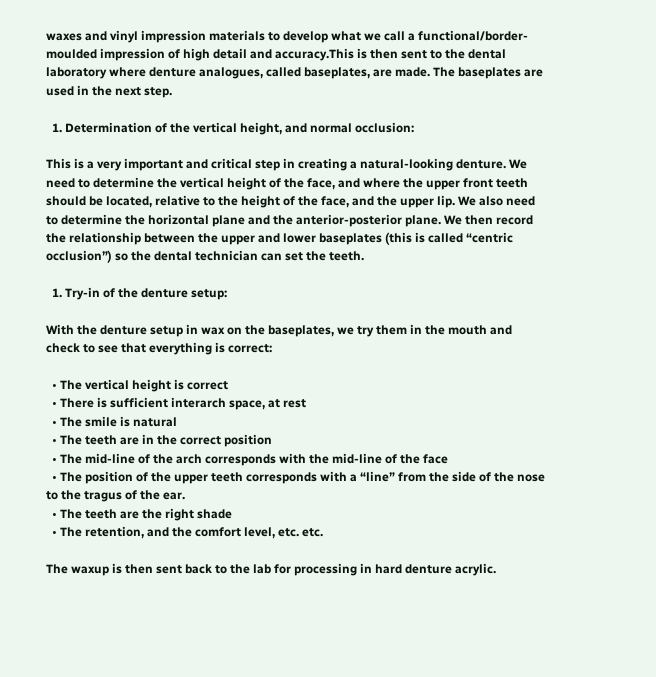waxes and vinyl impression materials to develop what we call a functional/border-moulded impression of high detail and accuracy.This is then sent to the dental laboratory where denture analogues, called baseplates, are made. The baseplates are used in the next step.

  1. Determination of the vertical height, and normal occlusion:

This is a very important and critical step in creating a natural-looking denture. We need to determine the vertical height of the face, and where the upper front teeth should be located, relative to the height of the face, and the upper lip. We also need to determine the horizontal plane and the anterior-posterior plane. We then record the relationship between the upper and lower baseplates (this is called “centric occlusion”) so the dental technician can set the teeth.

  1. Try-in of the denture setup:

With the denture setup in wax on the baseplates, we try them in the mouth and check to see that everything is correct:

  • The vertical height is correct
  • There is sufficient interarch space, at rest
  • The smile is natural
  • The teeth are in the correct position
  • The mid-line of the arch corresponds with the mid-line of the face
  • The position of the upper teeth corresponds with a “line” from the side of the nose to the tragus of the ear.
  • The teeth are the right shade
  • The retention, and the comfort level, etc. etc.

The waxup is then sent back to the lab for processing in hard denture acrylic.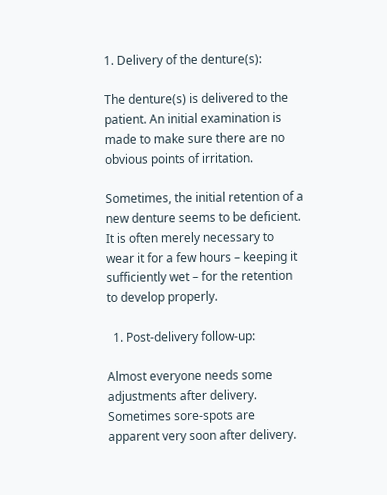1. Delivery of the denture(s):

The denture(s) is delivered to the patient. An initial examination is made to make sure there are no obvious points of irritation.

Sometimes, the initial retention of a new denture seems to be deficient. It is often merely necessary to wear it for a few hours – keeping it sufficiently wet – for the retention to develop properly.

  1. Post-delivery follow-up:

Almost everyone needs some adjustments after delivery. Sometimes sore-spots are apparent very soon after delivery.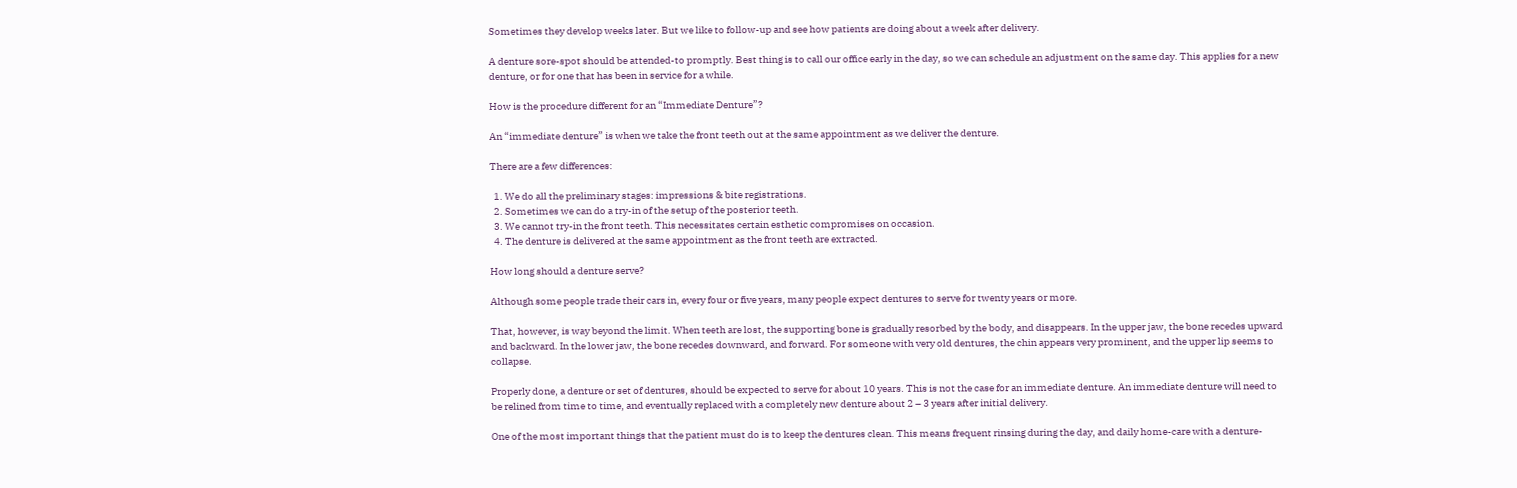Sometimes they develop weeks later. But we like to follow-up and see how patients are doing about a week after delivery.

A denture sore-spot should be attended-to promptly. Best thing is to call our office early in the day, so we can schedule an adjustment on the same day. This applies for a new denture, or for one that has been in service for a while.

How is the procedure different for an “Immediate Denture”?

An “immediate denture” is when we take the front teeth out at the same appointment as we deliver the denture.

There are a few differences:

  1. We do all the preliminary stages: impressions & bite registrations.
  2. Sometimes we can do a try-in of the setup of the posterior teeth.
  3. We cannot try-in the front teeth. This necessitates certain esthetic compromises on occasion.
  4. The denture is delivered at the same appointment as the front teeth are extracted.

How long should a denture serve?

Although some people trade their cars in, every four or five years, many people expect dentures to serve for twenty years or more.

That, however, is way beyond the limit. When teeth are lost, the supporting bone is gradually resorbed by the body, and disappears. In the upper jaw, the bone recedes upward and backward. In the lower jaw, the bone recedes downward, and forward. For someone with very old dentures, the chin appears very prominent, and the upper lip seems to collapse.

Properly done, a denture or set of dentures, should be expected to serve for about 10 years. This is not the case for an immediate denture. An immediate denture will need to be relined from time to time, and eventually replaced with a completely new denture about 2 – 3 years after initial delivery.

One of the most important things that the patient must do is to keep the dentures clean. This means frequent rinsing during the day, and daily home-care with a denture-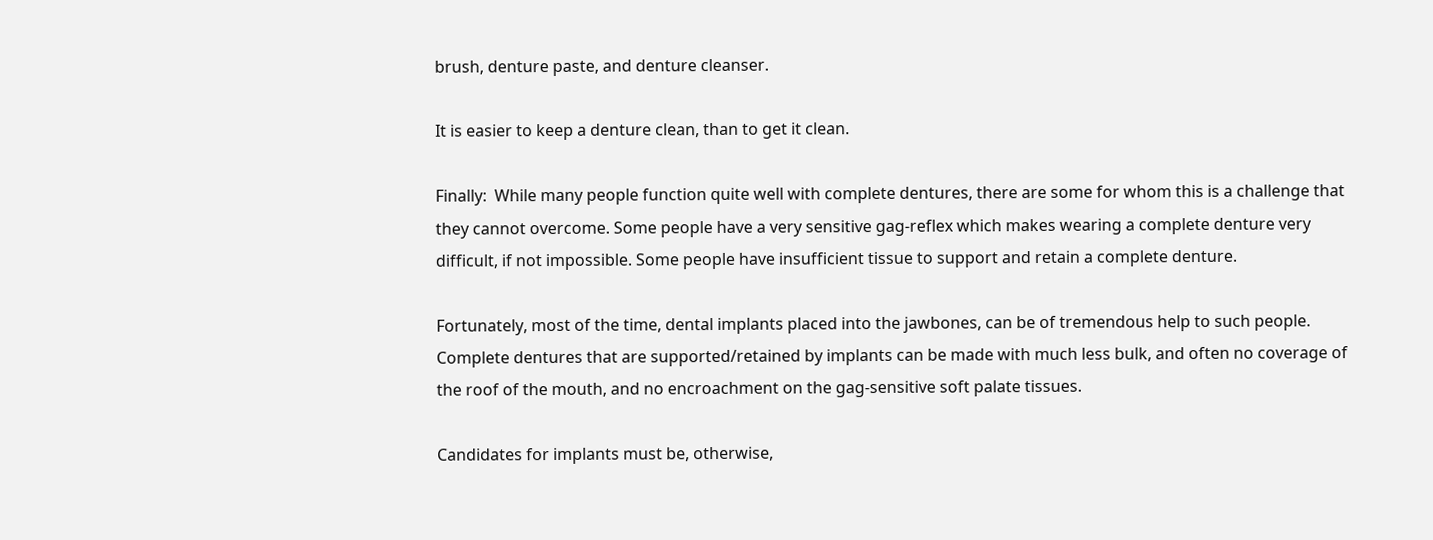brush, denture paste, and denture cleanser.

It is easier to keep a denture clean, than to get it clean.

Finally:  While many people function quite well with complete dentures, there are some for whom this is a challenge that they cannot overcome. Some people have a very sensitive gag-reflex which makes wearing a complete denture very difficult, if not impossible. Some people have insufficient tissue to support and retain a complete denture.

Fortunately, most of the time, dental implants placed into the jawbones, can be of tremendous help to such people. Complete dentures that are supported/retained by implants can be made with much less bulk, and often no coverage of the roof of the mouth, and no encroachment on the gag-sensitive soft palate tissues.

Candidates for implants must be, otherwise,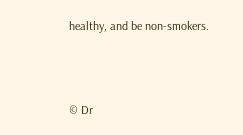healthy, and be non-smokers.



© Dr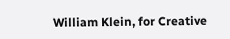William Klein, for Creative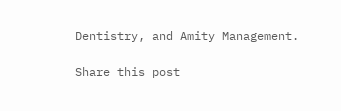Dentistry, and Amity Management.

Share this post